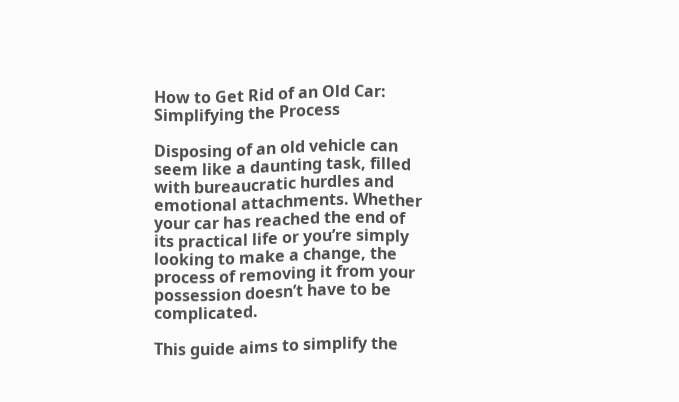How to Get Rid of an Old Car: Simplifying the Process

Disposing of an old vehicle can seem like a daunting task, filled with bureaucratic hurdles and emotional attachments. Whether your car has reached the end of its practical life or you’re simply looking to make a change, the process of removing it from your possession doesn’t have to be complicated.

This guide aims to simplify the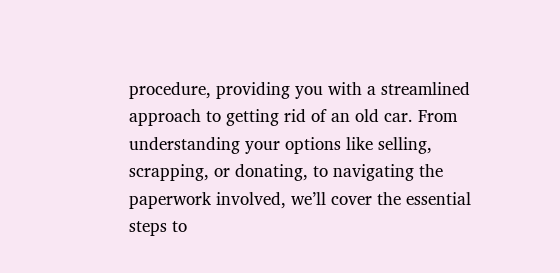procedure, providing you with a streamlined approach to getting rid of an old car. From understanding your options like selling, scrapping, or donating, to navigating the paperwork involved, we’ll cover the essential steps to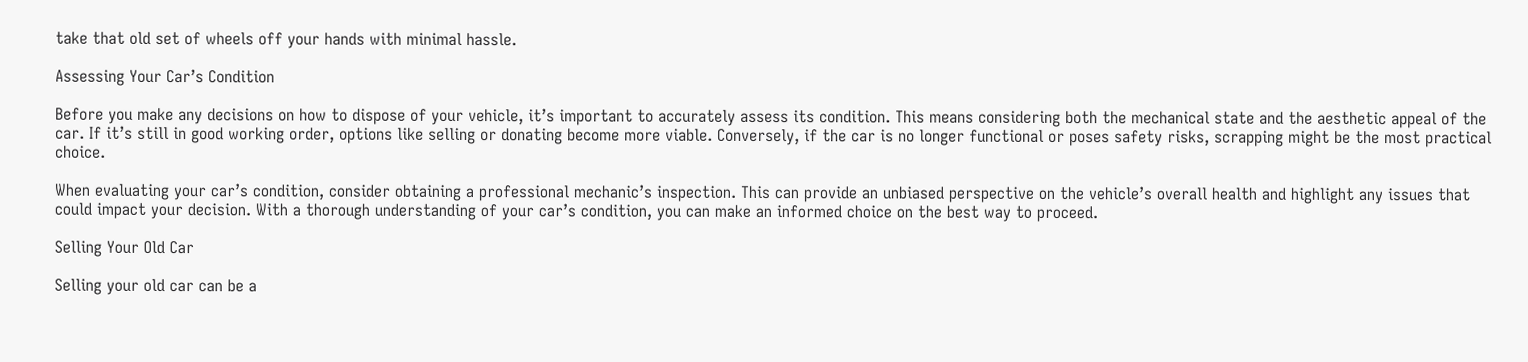take that old set of wheels off your hands with minimal hassle.

Assessing Your Car’s Condition

Before you make any decisions on how to dispose of your vehicle, it’s important to accurately assess its condition. This means considering both the mechanical state and the aesthetic appeal of the car. If it’s still in good working order, options like selling or donating become more viable. Conversely, if the car is no longer functional or poses safety risks, scrapping might be the most practical choice.

When evaluating your car’s condition, consider obtaining a professional mechanic’s inspection. This can provide an unbiased perspective on the vehicle’s overall health and highlight any issues that could impact your decision. With a thorough understanding of your car’s condition, you can make an informed choice on the best way to proceed.

Selling Your Old Car

Selling your old car can be a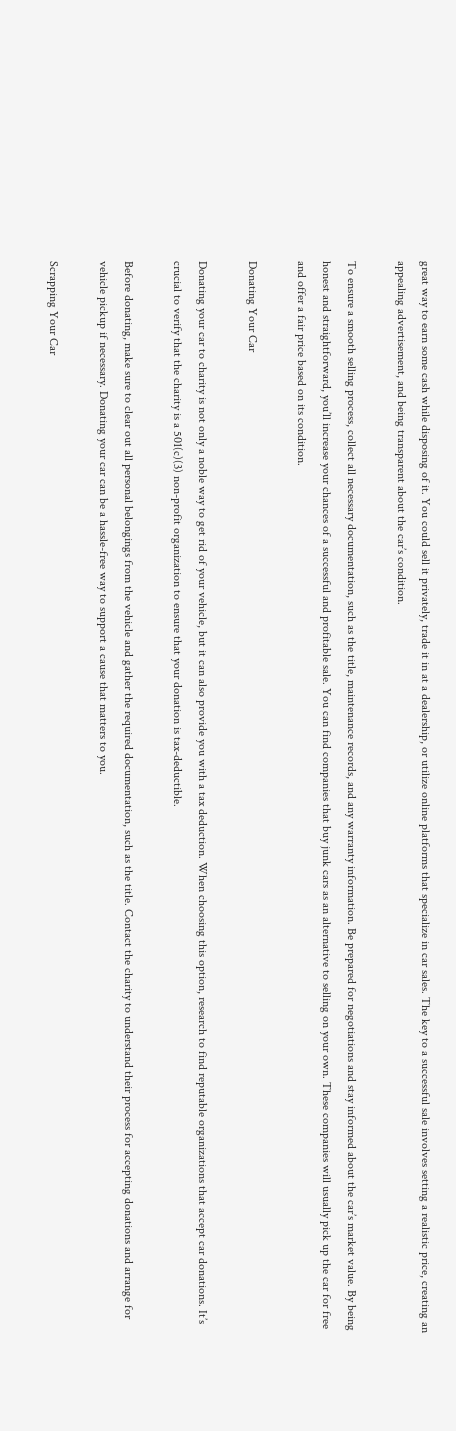great way to earn some cash while disposing of it. You could sell it privately, trade it in at a dealership, or utilize online platforms that specialize in car sales. The key to a successful sale involves setting a realistic price, creating an appealing advertisement, and being transparent about the car’s condition.

To ensure a smooth selling process, collect all necessary documentation, such as the title, maintenance records, and any warranty information. Be prepared for negotiations and stay informed about the car’s market value. By being honest and straightforward, you’ll increase your chances of a successful and profitable sale. You can find companies that buy junk cars as an alternative to selling on your own. These companies will usually pick up the car for free and offer a fair price based on its condition.

Donating Your Car

Donating your car to charity is not only a noble way to get rid of your vehicle, but it can also provide you with a tax deduction. When choosing this option, research to find reputable organizations that accept car donations. It’s crucial to verify that the charity is a 501(c)(3) non-profit organization to ensure that your donation is tax-deductible.

Before donating, make sure to clear out all personal belongings from the vehicle and gather the required documentation, such as the title. Contact the charity to understand their process for accepting donations and arrange for vehicle pickup if necessary. Donating your car can be a hassle-free way to support a cause that matters to you.

Scrapping Your Car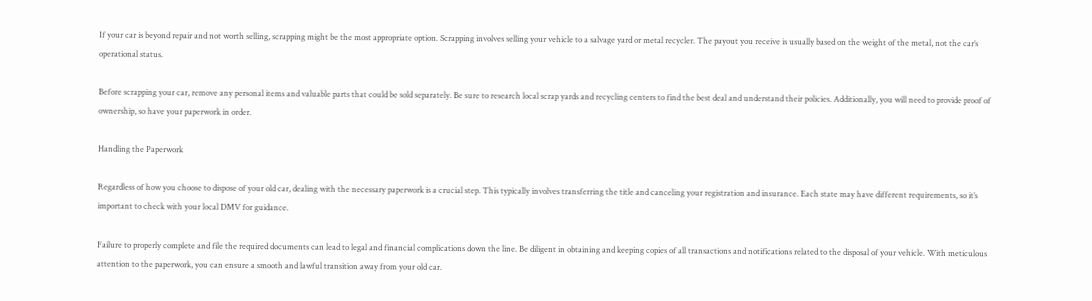If your car is beyond repair and not worth selling, scrapping might be the most appropriate option. Scrapping involves selling your vehicle to a salvage yard or metal recycler. The payout you receive is usually based on the weight of the metal, not the car’s operational status.

Before scrapping your car, remove any personal items and valuable parts that could be sold separately. Be sure to research local scrap yards and recycling centers to find the best deal and understand their policies. Additionally, you will need to provide proof of ownership, so have your paperwork in order.

Handling the Paperwork

Regardless of how you choose to dispose of your old car, dealing with the necessary paperwork is a crucial step. This typically involves transferring the title and canceling your registration and insurance. Each state may have different requirements, so it’s important to check with your local DMV for guidance.

Failure to properly complete and file the required documents can lead to legal and financial complications down the line. Be diligent in obtaining and keeping copies of all transactions and notifications related to the disposal of your vehicle. With meticulous attention to the paperwork, you can ensure a smooth and lawful transition away from your old car.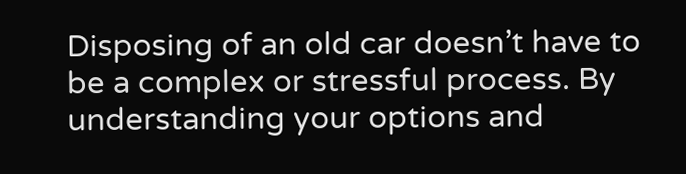Disposing of an old car doesn’t have to be a complex or stressful process. By understanding your options and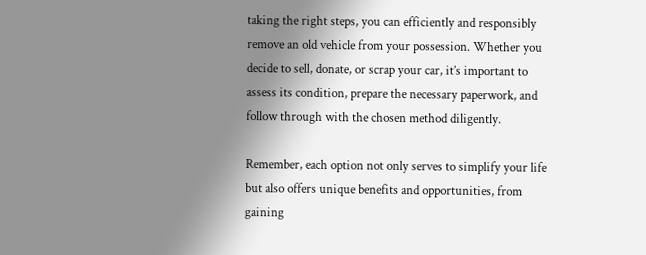taking the right steps, you can efficiently and responsibly remove an old vehicle from your possession. Whether you decide to sell, donate, or scrap your car, it’s important to assess its condition, prepare the necessary paperwork, and follow through with the chosen method diligently.

Remember, each option not only serves to simplify your life but also offers unique benefits and opportunities, from gaining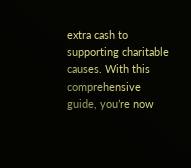extra cash to supporting charitable causes. With this comprehensive guide, you’re now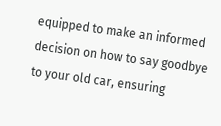equipped to make an informed decision on how to say goodbye to your old car, ensuring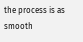the process is as smooth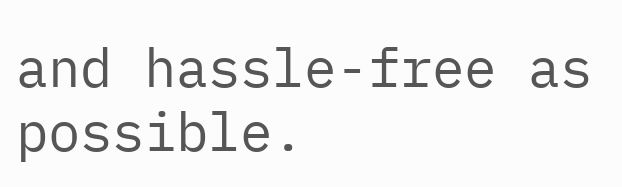and hassle-free as possible.